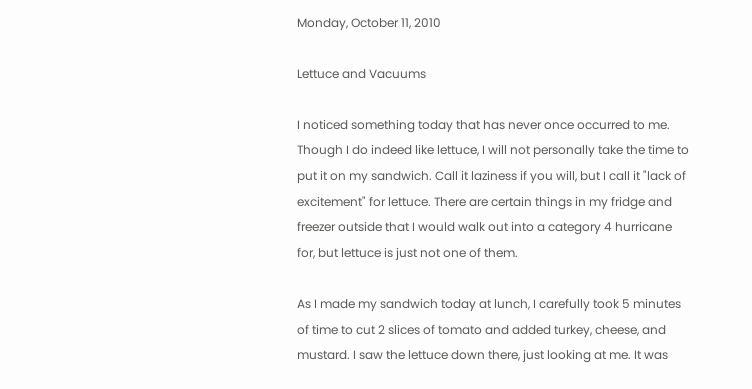Monday, October 11, 2010

Lettuce and Vacuums

I noticed something today that has never once occurred to me. Though I do indeed like lettuce, I will not personally take the time to put it on my sandwich. Call it laziness if you will, but I call it "lack of excitement" for lettuce. There are certain things in my fridge and freezer outside that I would walk out into a category 4 hurricane for, but lettuce is just not one of them.

As I made my sandwich today at lunch, I carefully took 5 minutes of time to cut 2 slices of tomato and added turkey, cheese, and mustard. I saw the lettuce down there, just looking at me. It was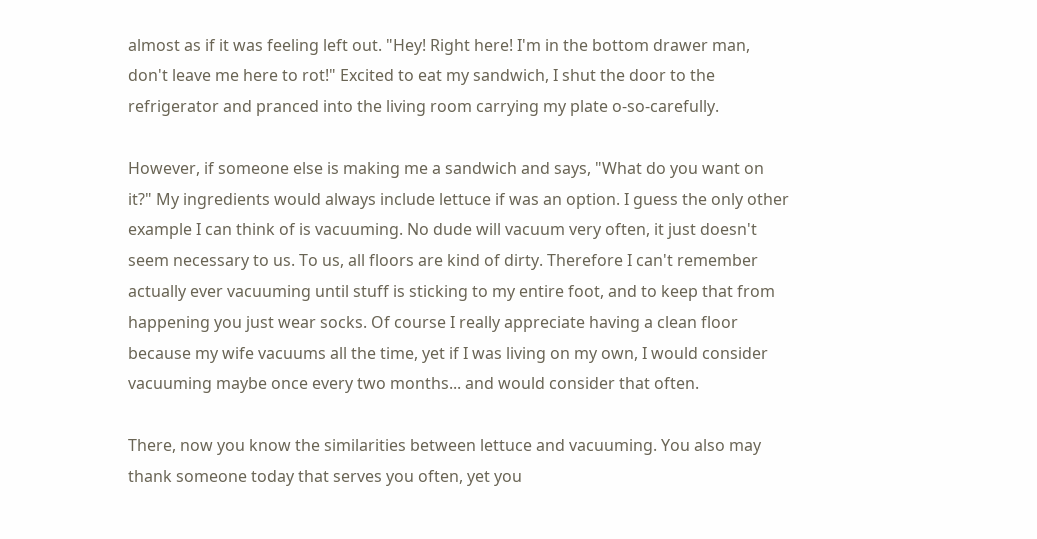almost as if it was feeling left out. "Hey! Right here! I'm in the bottom drawer man, don't leave me here to rot!" Excited to eat my sandwich, I shut the door to the refrigerator and pranced into the living room carrying my plate o-so-carefully.

However, if someone else is making me a sandwich and says, "What do you want on it?" My ingredients would always include lettuce if was an option. I guess the only other example I can think of is vacuuming. No dude will vacuum very often, it just doesn't seem necessary to us. To us, all floors are kind of dirty. Therefore I can't remember actually ever vacuuming until stuff is sticking to my entire foot, and to keep that from happening you just wear socks. Of course I really appreciate having a clean floor because my wife vacuums all the time, yet if I was living on my own, I would consider vacuuming maybe once every two months... and would consider that often.

There, now you know the similarities between lettuce and vacuuming. You also may thank someone today that serves you often, yet you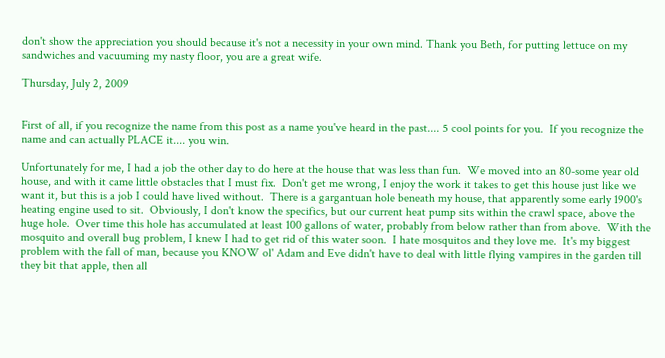don't show the appreciation you should because it's not a necessity in your own mind. Thank you Beth, for putting lettuce on my sandwiches and vacuuming my nasty floor, you are a great wife.

Thursday, July 2, 2009


First of all, if you recognize the name from this post as a name you've heard in the past.... 5 cool points for you.  If you recognize the name and can actually PLACE it.... you win.

Unfortunately for me, I had a job the other day to do here at the house that was less than fun.  We moved into an 80-some year old house, and with it came little obstacles that I must fix.  Don't get me wrong, I enjoy the work it takes to get this house just like we want it, but this is a job I could have lived without.  There is a gargantuan hole beneath my house, that apparently some early 1900's heating engine used to sit.  Obviously, I don't know the specifics, but our current heat pump sits within the crawl space, above the huge hole.  Over time this hole has accumulated at least 100 gallons of water, probably from below rather than from above.  With the mosquito and overall bug problem, I knew I had to get rid of this water soon.  I hate mosquitos and they love me.  It's my biggest problem with the fall of man, because you KNOW ol' Adam and Eve didn't have to deal with little flying vampires in the garden till they bit that apple, then all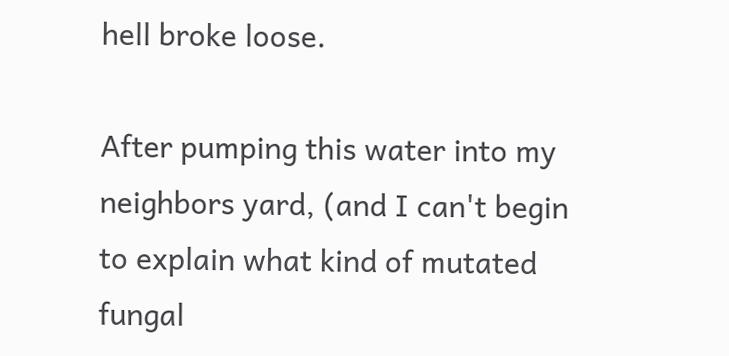hell broke loose.

After pumping this water into my neighbors yard, (and I can't begin to explain what kind of mutated fungal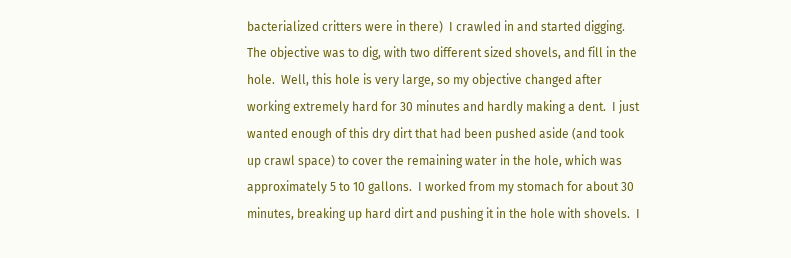bacterialized critters were in there)  I crawled in and started digging.  The objective was to dig, with two different sized shovels, and fill in the hole.  Well, this hole is very large, so my objective changed after working extremely hard for 30 minutes and hardly making a dent.  I just wanted enough of this dry dirt that had been pushed aside (and took up crawl space) to cover the remaining water in the hole, which was approximately 5 to 10 gallons.  I worked from my stomach for about 30 minutes, breaking up hard dirt and pushing it in the hole with shovels.  I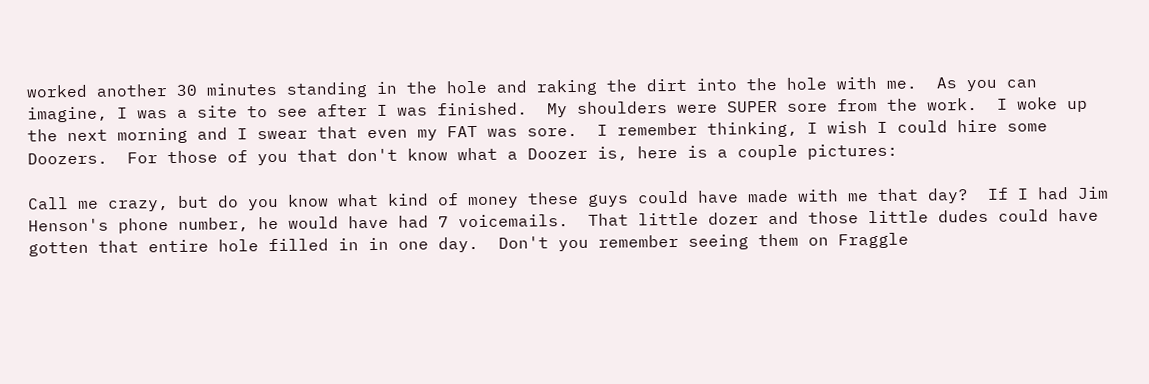worked another 30 minutes standing in the hole and raking the dirt into the hole with me.  As you can imagine, I was a site to see after I was finished.  My shoulders were SUPER sore from the work.  I woke up the next morning and I swear that even my FAT was sore.  I remember thinking, I wish I could hire some Doozers.  For those of you that don't know what a Doozer is, here is a couple pictures:

Call me crazy, but do you know what kind of money these guys could have made with me that day?  If I had Jim Henson's phone number, he would have had 7 voicemails.  That little dozer and those little dudes could have gotten that entire hole filled in in one day.  Don't you remember seeing them on Fraggle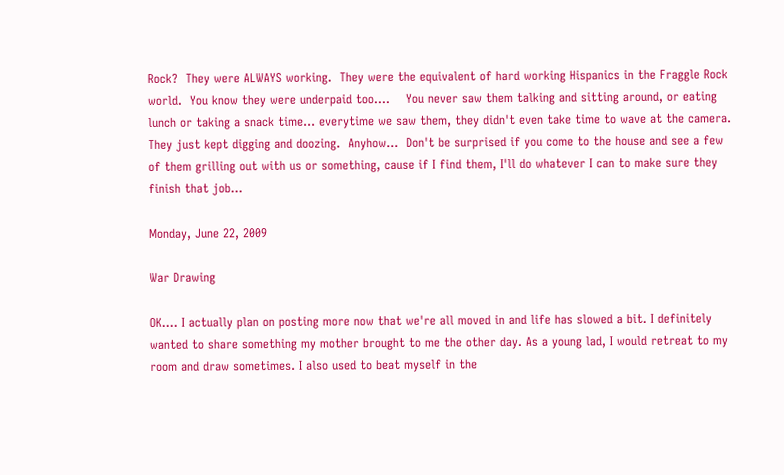Rock?  They were ALWAYS working.  They were the equivalent of hard working Hispanics in the Fraggle Rock world.  You know they were underpaid too....    You never saw them talking and sitting around, or eating lunch or taking a snack time... everytime we saw them, they didn't even take time to wave at the camera.  They just kept digging and doozing.  Anyhow...  Don't be surprised if you come to the house and see a few of them grilling out with us or something, cause if I find them, I'll do whatever I can to make sure they finish that job...

Monday, June 22, 2009

War Drawing

OK.... I actually plan on posting more now that we're all moved in and life has slowed a bit. I definitely wanted to share something my mother brought to me the other day. As a young lad, I would retreat to my room and draw sometimes. I also used to beat myself in the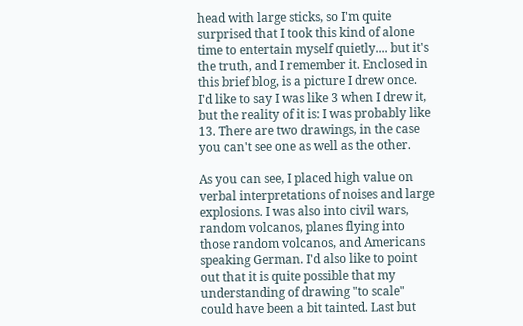head with large sticks, so I'm quite surprised that I took this kind of alone time to entertain myself quietly.... but it's the truth, and I remember it. Enclosed in this brief blog, is a picture I drew once. I'd like to say I was like 3 when I drew it, but the reality of it is: I was probably like 13. There are two drawings, in the case you can't see one as well as the other.

As you can see, I placed high value on verbal interpretations of noises and large explosions. I was also into civil wars, random volcanos, planes flying into those random volcanos, and Americans speaking German. I'd also like to point out that it is quite possible that my understanding of drawing "to scale" could have been a bit tainted. Last but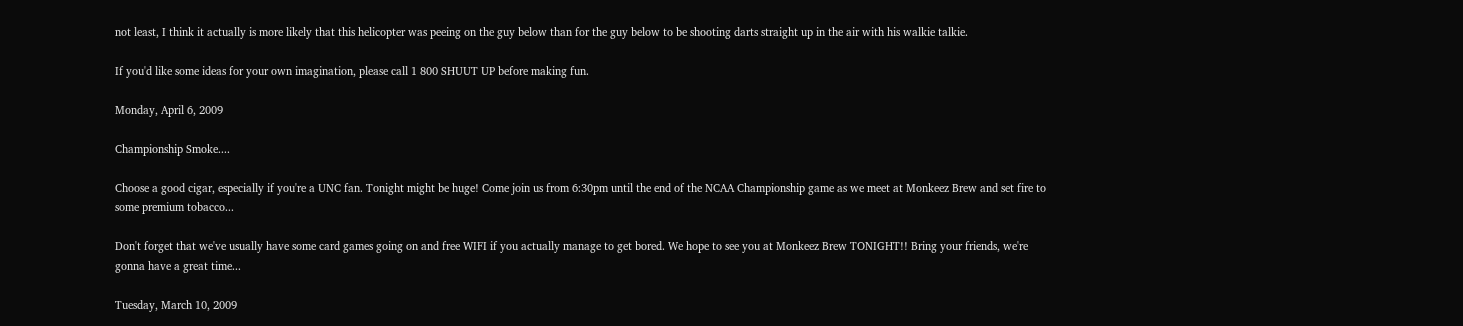not least, I think it actually is more likely that this helicopter was peeing on the guy below than for the guy below to be shooting darts straight up in the air with his walkie talkie.

If you'd like some ideas for your own imagination, please call 1 800 SHUUT UP before making fun.

Monday, April 6, 2009

Championship Smoke....

Choose a good cigar, especially if you're a UNC fan. Tonight might be huge! Come join us from 6:30pm until the end of the NCAA Championship game as we meet at Monkeez Brew and set fire to some premium tobacco...

Don't forget that we've usually have some card games going on and free WIFI if you actually manage to get bored. We hope to see you at Monkeez Brew TONIGHT!! Bring your friends, we're gonna have a great time...

Tuesday, March 10, 2009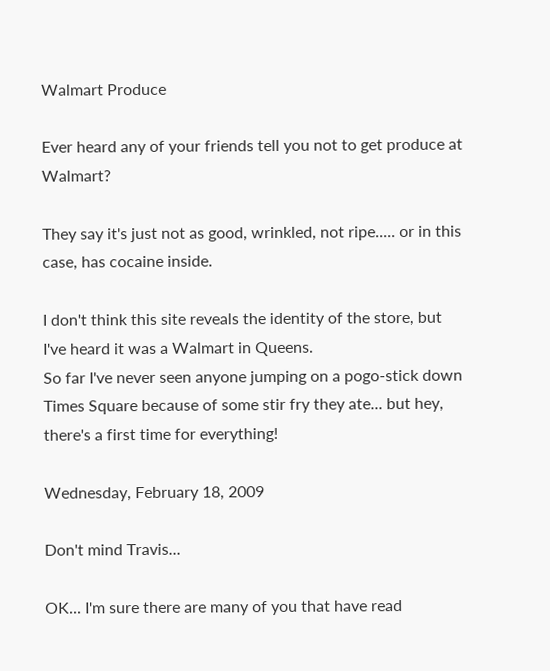Walmart Produce

Ever heard any of your friends tell you not to get produce at Walmart?

They say it's just not as good, wrinkled, not ripe..... or in this case, has cocaine inside.

I don't think this site reveals the identity of the store, but I've heard it was a Walmart in Queens.
So far I've never seen anyone jumping on a pogo-stick down Times Square because of some stir fry they ate... but hey, there's a first time for everything!

Wednesday, February 18, 2009

Don't mind Travis...

OK... I'm sure there are many of you that have read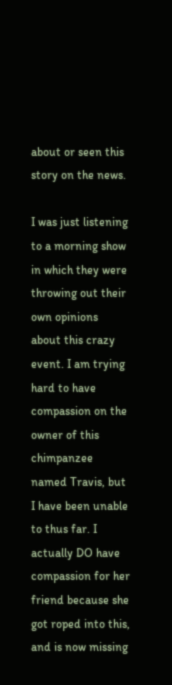about or seen this story on the news.

I was just listening to a morning show in which they were throwing out their own opinions about this crazy event. I am trying hard to have compassion on the owner of this chimpanzee named Travis, but I have been unable to thus far. I actually DO have compassion for her friend because she got roped into this, and is now missing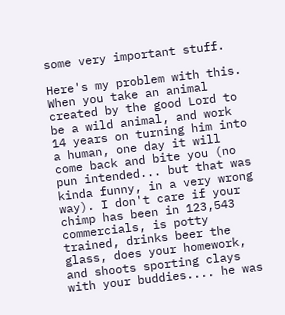some very important stuff.

Here's my problem with this. When you take an animal created by the good Lord to be a wild animal, and work 14 years on turning him into a human, one day it will come back and bite you (no pun intended... but that was kinda funny, in a very wrong way). I don't care if your chimp has been in 123,543 commercials, is potty trained, drinks beer the glass, does your homework, and shoots sporting clays with your buddies.... he was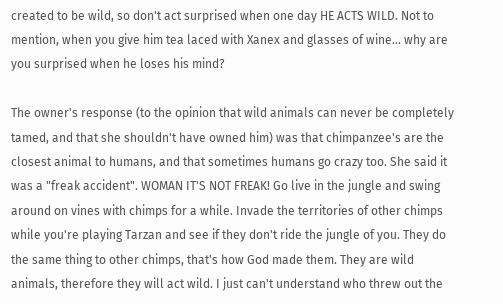created to be wild, so don't act surprised when one day HE ACTS WILD. Not to mention, when you give him tea laced with Xanex and glasses of wine... why are you surprised when he loses his mind?

The owner's response (to the opinion that wild animals can never be completely tamed, and that she shouldn't have owned him) was that chimpanzee's are the closest animal to humans, and that sometimes humans go crazy too. She said it was a "freak accident". WOMAN IT'S NOT FREAK! Go live in the jungle and swing around on vines with chimps for a while. Invade the territories of other chimps while you're playing Tarzan and see if they don't ride the jungle of you. They do the same thing to other chimps, that's how God made them. They are wild animals, therefore they will act wild. I just can't understand who threw out the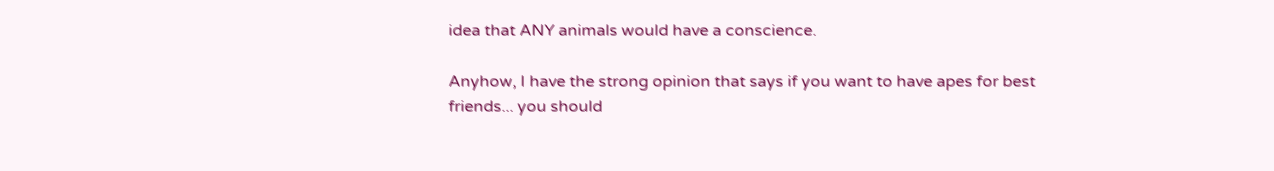idea that ANY animals would have a conscience.

Anyhow, I have the strong opinion that says if you want to have apes for best friends... you should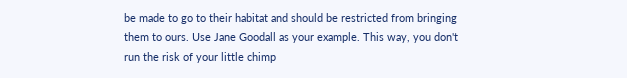be made to go to their habitat and should be restricted from bringing them to ours. Use Jane Goodall as your example. This way, you don't run the risk of your little chimp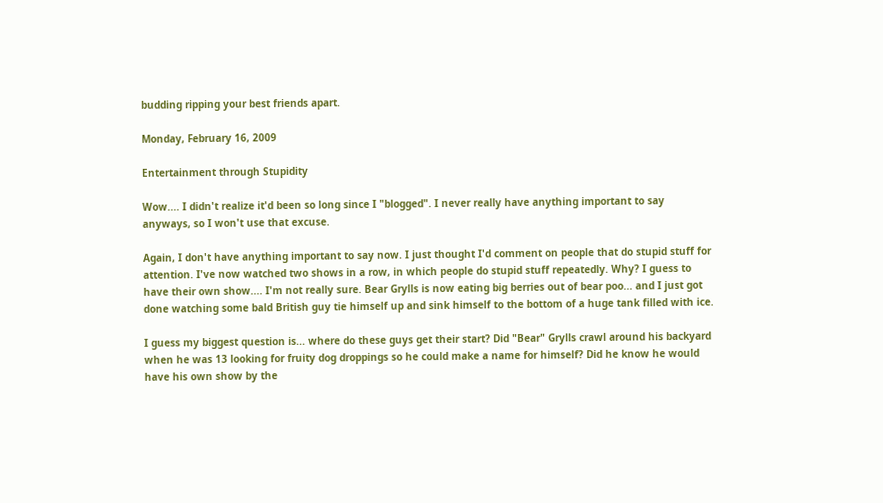budding ripping your best friends apart.

Monday, February 16, 2009

Entertainment through Stupidity

Wow.... I didn't realize it'd been so long since I "blogged". I never really have anything important to say anyways, so I won't use that excuse.

Again, I don't have anything important to say now. I just thought I'd comment on people that do stupid stuff for attention. I've now watched two shows in a row, in which people do stupid stuff repeatedly. Why? I guess to have their own show.... I'm not really sure. Bear Grylls is now eating big berries out of bear poo... and I just got done watching some bald British guy tie himself up and sink himself to the bottom of a huge tank filled with ice.

I guess my biggest question is... where do these guys get their start? Did "Bear" Grylls crawl around his backyard when he was 13 looking for fruity dog droppings so he could make a name for himself? Did he know he would have his own show by the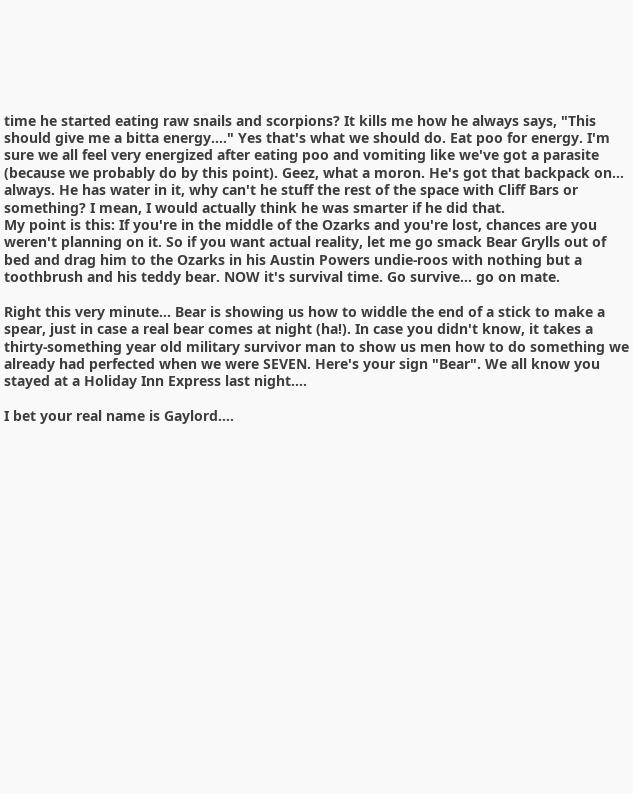time he started eating raw snails and scorpions? It kills me how he always says, "This should give me a bitta energy...." Yes that's what we should do. Eat poo for energy. I'm sure we all feel very energized after eating poo and vomiting like we've got a parasite (because we probably do by this point). Geez, what a moron. He's got that backpack on... always. He has water in it, why can't he stuff the rest of the space with Cliff Bars or something? I mean, I would actually think he was smarter if he did that.
My point is this: If you're in the middle of the Ozarks and you're lost, chances are you weren't planning on it. So if you want actual reality, let me go smack Bear Grylls out of bed and drag him to the Ozarks in his Austin Powers undie-roos with nothing but a toothbrush and his teddy bear. NOW it's survival time. Go survive... go on mate.

Right this very minute... Bear is showing us how to widdle the end of a stick to make a spear, just in case a real bear comes at night (ha!). In case you didn't know, it takes a thirty-something year old military survivor man to show us men how to do something we already had perfected when we were SEVEN. Here's your sign "Bear". We all know you stayed at a Holiday Inn Express last night....

I bet your real name is Gaylord....